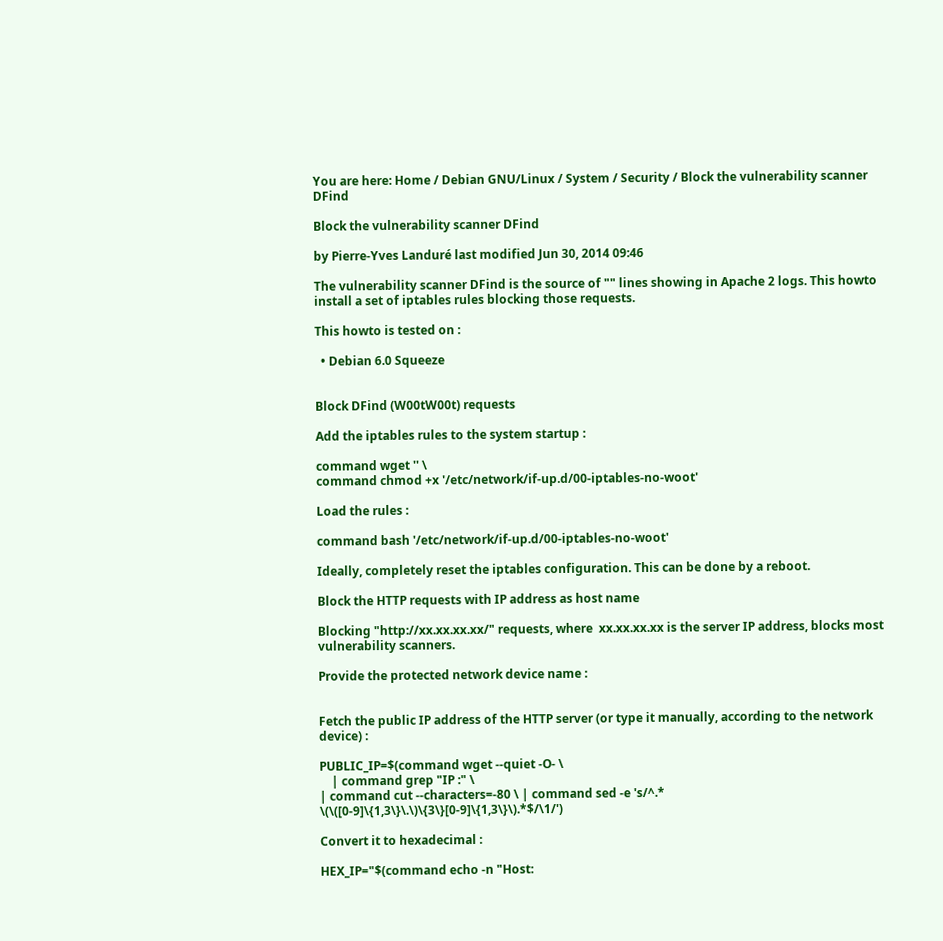You are here: Home / Debian GNU/Linux / System / Security / Block the vulnerability scanner DFind

Block the vulnerability scanner DFind

by Pierre-Yves Landuré last modified Jun 30, 2014 09:46

The vulnerability scanner DFind is the source of "" lines showing in Apache 2 logs. This howto install a set of iptables rules blocking those requests.

This howto is tested on :

  • Debian 6.0 Squeeze


Block DFind (W00tW00t) requests

Add the iptables rules to the system startup :

command wget '' \
command chmod +x '/etc/network/if-up.d/00-iptables-no-woot'

Load the rules :

command bash '/etc/network/if-up.d/00-iptables-no-woot'

Ideally, completely reset the iptables configuration. This can be done by a reboot.

Block the HTTP requests with IP address as host name

Blocking "http://xx.xx.xx.xx/" requests, where  xx.xx.xx.xx is the server IP address, blocks most vulnerability scanners.

Provide the protected network device name :


Fetch the public IP address of the HTTP server (or type it manually, according to the network device) :

PUBLIC_IP=$(command wget --quiet -O- \
    | command grep "IP :" \
| command cut --characters=-80 \ | command sed -e 's/^.* \(\([0-9]\{1,3\}\.\)\{3\}[0-9]\{1,3\}\).*$/\1/')

Convert it to hexadecimal :

HEX_IP="$(command echo -n "Host: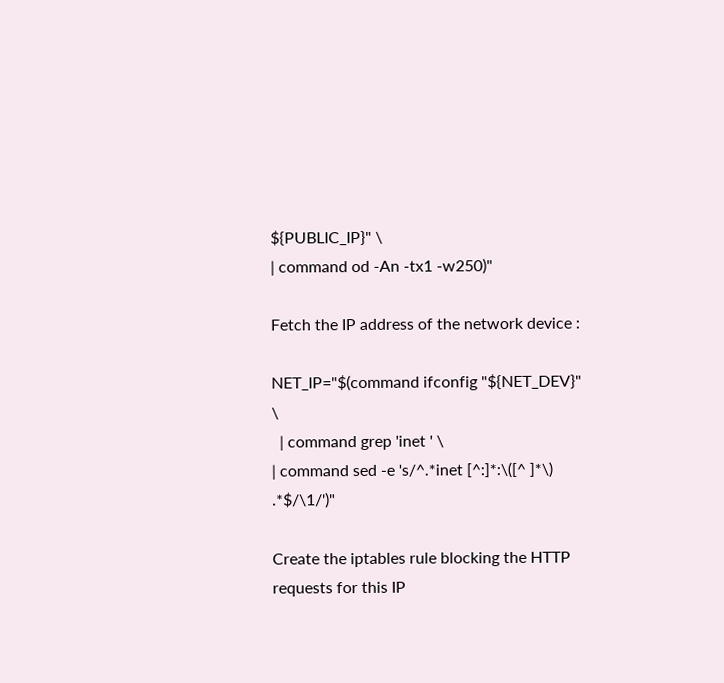${PUBLIC_IP}" \
| command od -An -tx1 -w250)"

Fetch the IP address of the network device :

NET_IP="$(command ifconfig "${NET_DEV}" \
  | command grep 'inet ' \
| command sed -e 's/^.*inet [^:]*:\([^ ]*\) .*$/\1/')"

Create the iptables rule blocking the HTTP requests for this IP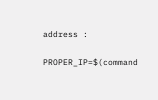address :

PROPER_IP=$(command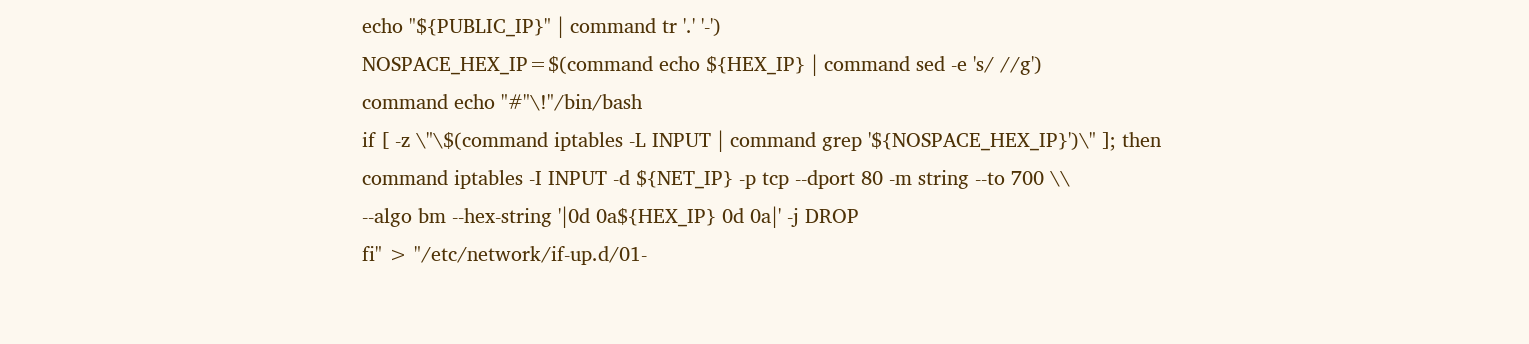echo "${PUBLIC_IP}" | command tr '.' '-')
NOSPACE_HEX_IP=$(command echo ${HEX_IP} | command sed -e 's/ //g')
command echo "#"\!"/bin/bash
if [ -z \"\$(command iptables -L INPUT | command grep '${NOSPACE_HEX_IP}')\" ]; then
command iptables -I INPUT -d ${NET_IP} -p tcp --dport 80 -m string --to 700 \\
--algo bm --hex-string '|0d 0a${HEX_IP} 0d 0a|' -j DROP
fi" > "/etc/network/if-up.d/01-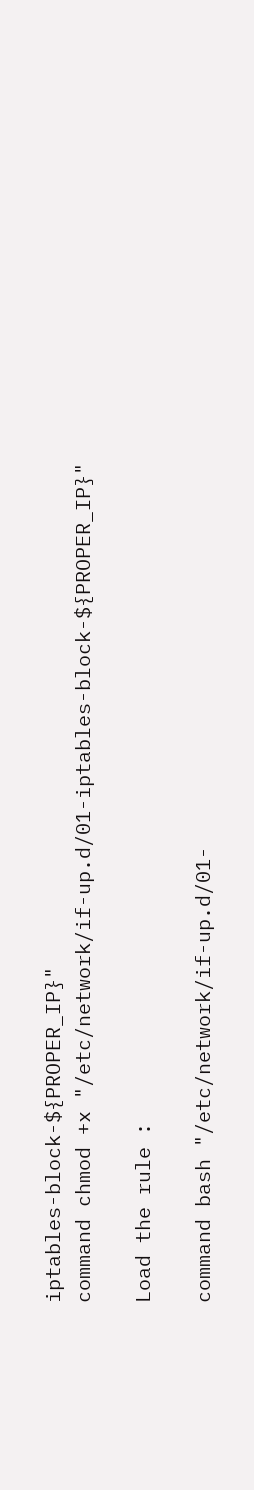iptables-block-${PROPER_IP}"
command chmod +x "/etc/network/if-up.d/01-iptables-block-${PROPER_IP}"

Load the rule :

command bash "/etc/network/if-up.d/01-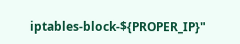iptables-block-${PROPER_IP}"